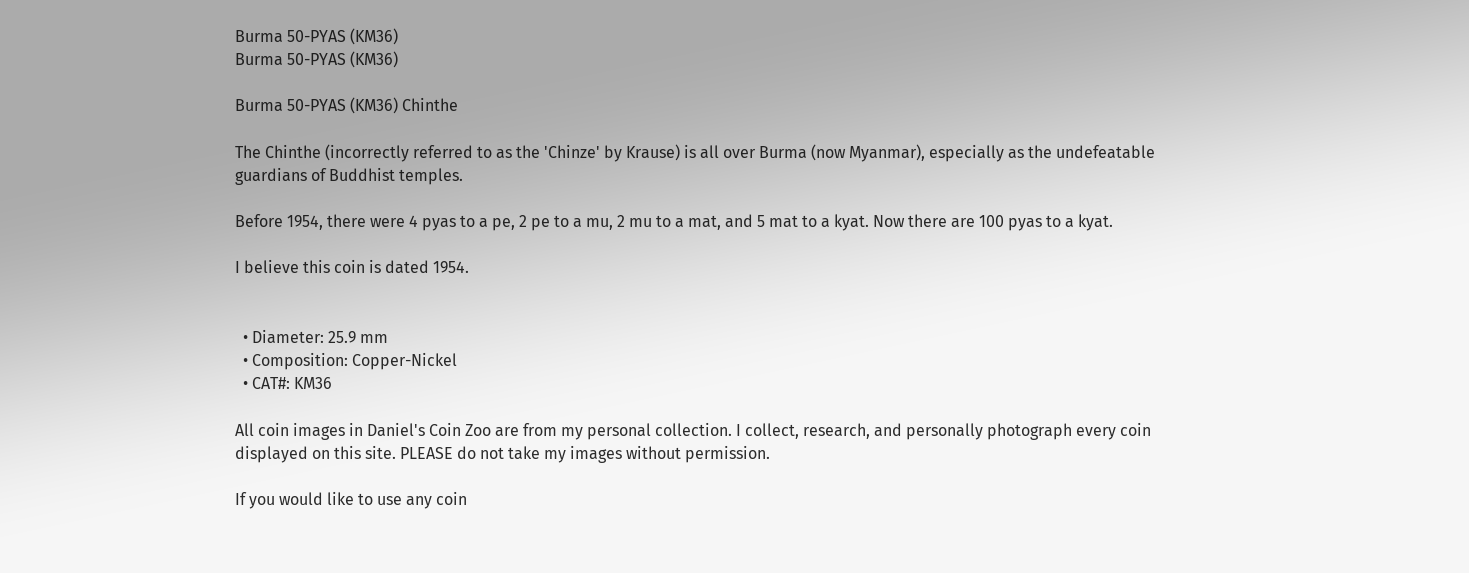Burma 50-PYAS (KM36)
Burma 50-PYAS (KM36)

Burma 50-PYAS (KM36) Chinthe

The Chinthe (incorrectly referred to as the 'Chinze' by Krause) is all over Burma (now Myanmar), especially as the undefeatable guardians of Buddhist temples.

Before 1954, there were 4 pyas to a pe, 2 pe to a mu, 2 mu to a mat, and 5 mat to a kyat. Now there are 100 pyas to a kyat.

I believe this coin is dated 1954.


  • Diameter: 25.9 mm
  • Composition: Copper-Nickel
  • CAT#: KM36

All coin images in Daniel's Coin Zoo are from my personal collection. I collect, research, and personally photograph every coin displayed on this site. PLEASE do not take my images without permission.

If you would like to use any coin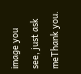image you see, just ask meThank you.